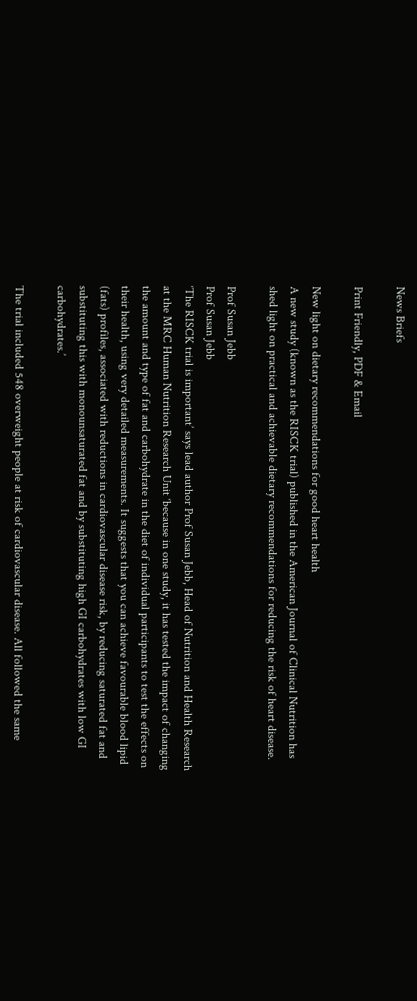News Briefs

Print Friendly, PDF & Email

New light on dietary recommendations for good heart health
A new study (known as the RISCK trial) published in the American Journal of Clinical Nutrition has shed light on practical and achievable dietary recommendations for reducing the risk of heart disease.

Prof Susan Jebb
Prof Susan Jebb
‘The RISCK trial is important’ says lead author Prof Susan Jebb, Head of Nutrition and Health Research at the MRC Human Nutrition Research Unit ‘because in one study, it has tested the impact of changing the amount and type of fat and carbohydrate in the diet of individual participants to test the effects on their health, using very detailed measurements. It suggests that you can achieve favourable blood lipid (fats) profiles, associated with reductions in cardiovascular disease risk, by reducing saturated fat and substituting this with monounsaturated fat and by substituting high GI carbohydrates with low GI carbohydrates.’

The trial included 548 overweight people at risk of cardiovascular disease. All followed the same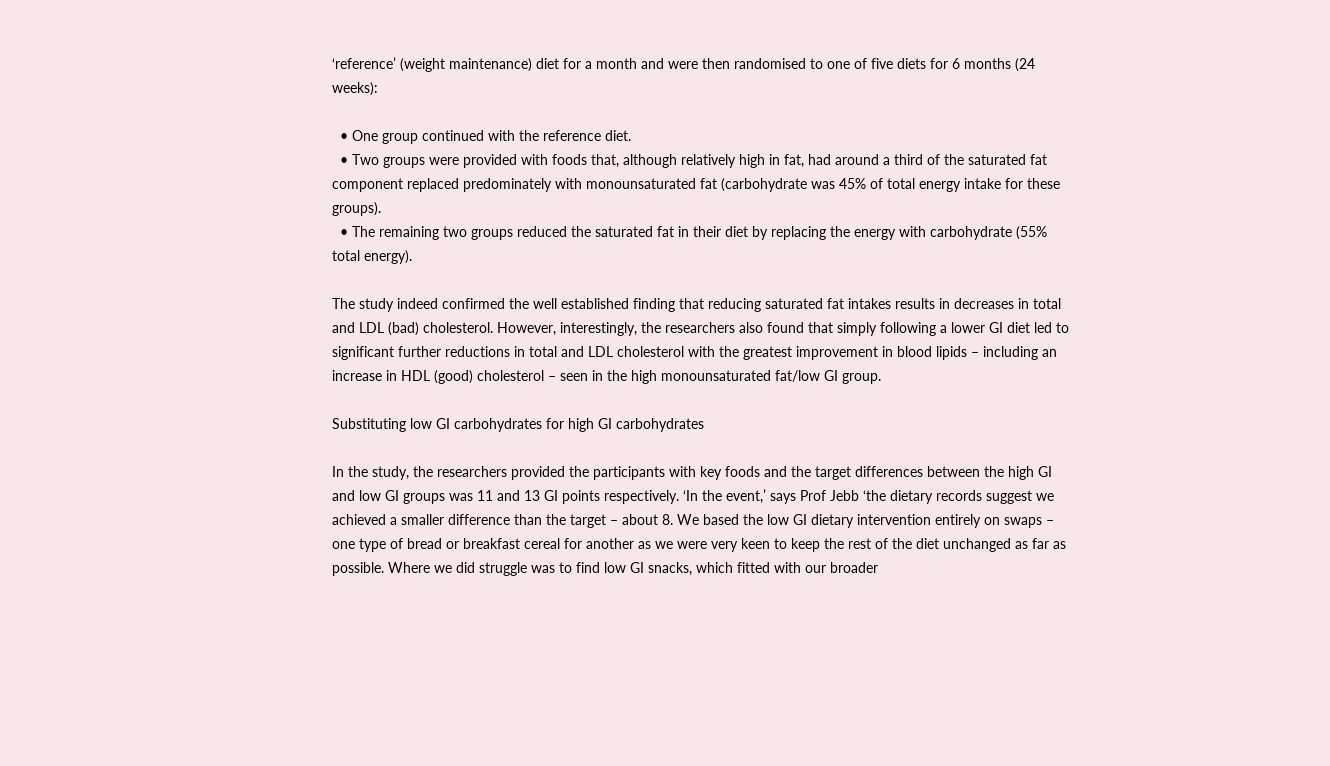‘reference’ (weight maintenance) diet for a month and were then randomised to one of five diets for 6 months (24 weeks):

  • One group continued with the reference diet.
  • Two groups were provided with foods that, although relatively high in fat, had around a third of the saturated fat component replaced predominately with monounsaturated fat (carbohydrate was 45% of total energy intake for these groups).
  • The remaining two groups reduced the saturated fat in their diet by replacing the energy with carbohydrate (55% total energy).

The study indeed confirmed the well established finding that reducing saturated fat intakes results in decreases in total and LDL (bad) cholesterol. However, interestingly, the researchers also found that simply following a lower GI diet led to significant further reductions in total and LDL cholesterol with the greatest improvement in blood lipids – including an increase in HDL (good) cholesterol – seen in the high monounsaturated fat/low GI group.

Substituting low GI carbohydrates for high GI carbohydrates

In the study, the researchers provided the participants with key foods and the target differences between the high GI and low GI groups was 11 and 13 GI points respectively. ‘In the event,’ says Prof Jebb ‘the dietary records suggest we achieved a smaller difference than the target – about 8. We based the low GI dietary intervention entirely on swaps – one type of bread or breakfast cereal for another as we were very keen to keep the rest of the diet unchanged as far as possible. Where we did struggle was to find low GI snacks, which fitted with our broader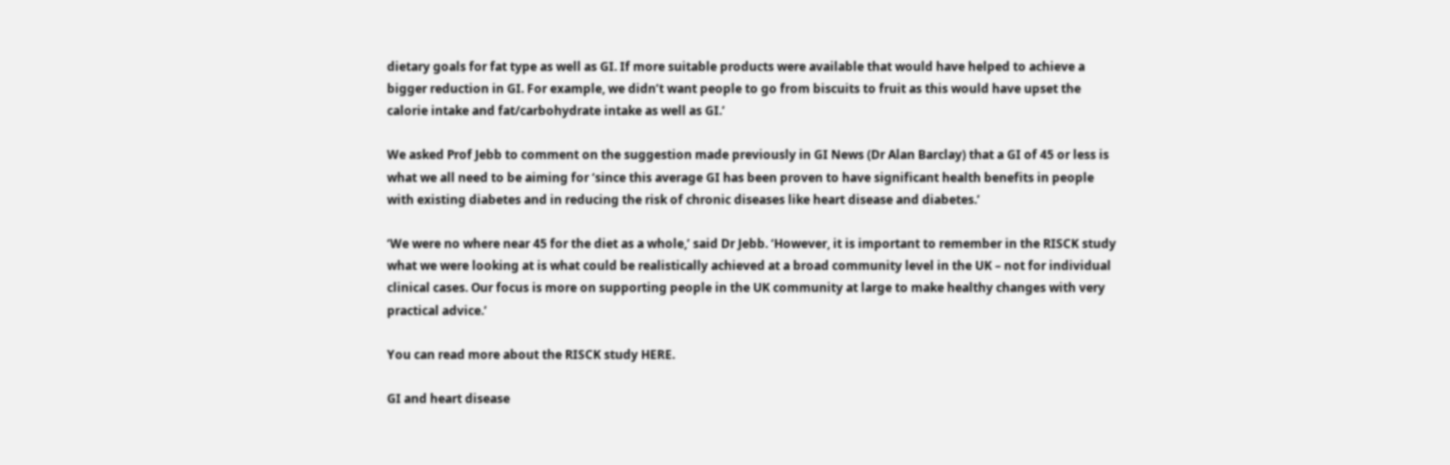dietary goals for fat type as well as GI. If more suitable products were available that would have helped to achieve a bigger reduction in GI. For example, we didn’t want people to go from biscuits to fruit as this would have upset the calorie intake and fat/carbohydrate intake as well as GI.’

We asked Prof Jebb to comment on the suggestion made previously in GI News (Dr Alan Barclay) that a GI of 45 or less is what we all need to be aiming for ‘since this average GI has been proven to have significant health benefits in people with existing diabetes and in reducing the risk of chronic diseases like heart disease and diabetes.’

‘We were no where near 45 for the diet as a whole,’ said Dr Jebb. ‘However, it is important to remember in the RISCK study what we were looking at is what could be realistically achieved at a broad community level in the UK – not for individual clinical cases. Our focus is more on supporting people in the UK community at large to make healthy changes with very practical advice.’

You can read more about the RISCK study HERE.

GI and heart disease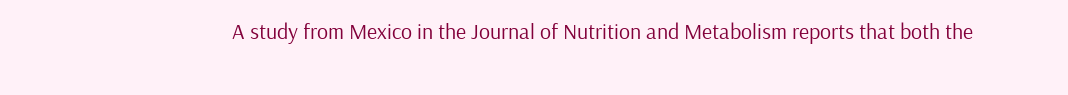A study from Mexico in the Journal of Nutrition and Metabolism reports that both the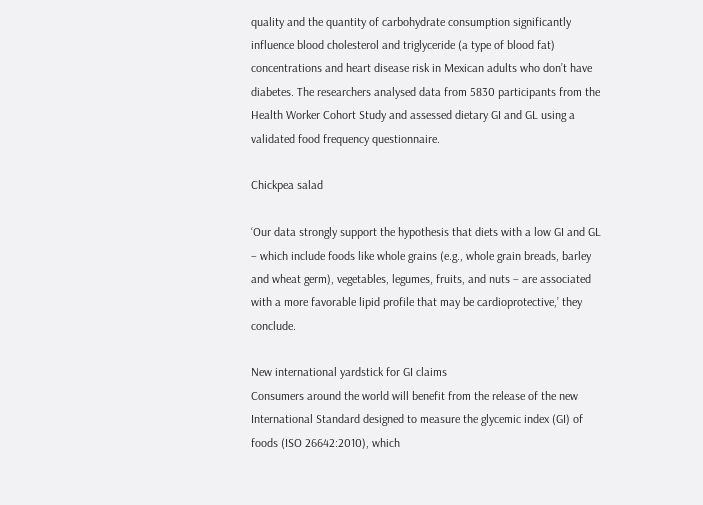quality and the quantity of carbohydrate consumption significantly influence blood cholesterol and triglyceride (a type of blood fat) concentrations and heart disease risk in Mexican adults who don’t have diabetes. The researchers analysed data from 5830 participants from the Health Worker Cohort Study and assessed dietary GI and GL using a validated food frequency questionnaire.

Chickpea salad

‘Our data strongly support the hypothesis that diets with a low GI and GL – which include foods like whole grains (e.g., whole grain breads, barley and wheat germ), vegetables, legumes, fruits, and nuts – are associated with a more favorable lipid profile that may be cardioprotective,’ they conclude.

New international yardstick for GI claims
Consumers around the world will benefit from the release of the new International Standard designed to measure the glycemic index (GI) of foods (ISO 26642:2010), which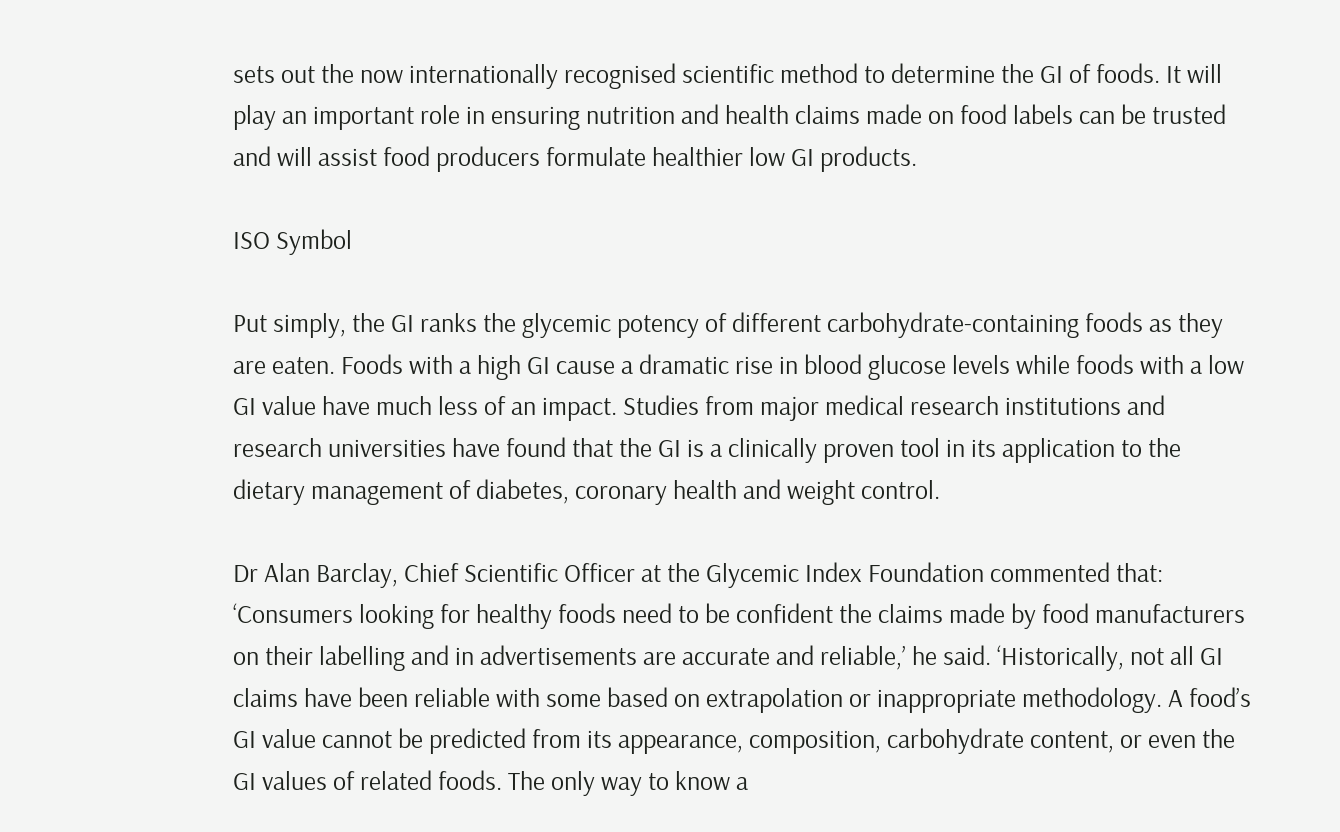sets out the now internationally recognised scientific method to determine the GI of foods. It will play an important role in ensuring nutrition and health claims made on food labels can be trusted and will assist food producers formulate healthier low GI products.

ISO Symbol

Put simply, the GI ranks the glycemic potency of different carbohydrate-containing foods as they are eaten. Foods with a high GI cause a dramatic rise in blood glucose levels while foods with a low GI value have much less of an impact. Studies from major medical research institutions and research universities have found that the GI is a clinically proven tool in its application to the dietary management of diabetes, coronary health and weight control.

Dr Alan Barclay, Chief Scientific Officer at the Glycemic Index Foundation commented that: ‘Consumers looking for healthy foods need to be confident the claims made by food manufacturers on their labelling and in advertisements are accurate and reliable,’ he said. ‘Historically, not all GI claims have been reliable with some based on extrapolation or inappropriate methodology. A food’s GI value cannot be predicted from its appearance, composition, carbohydrate content, or even the GI values of related foods. The only way to know a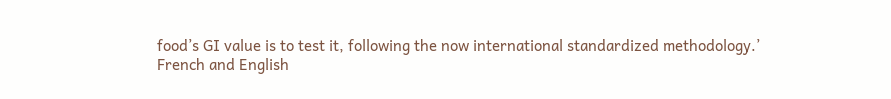food’s GI value is to test it, following the now international standardized methodology.’
French and English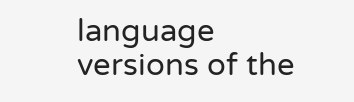language versions of the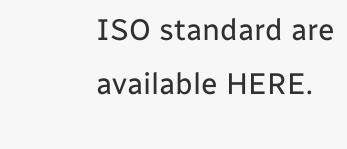ISO standard are available HERE.